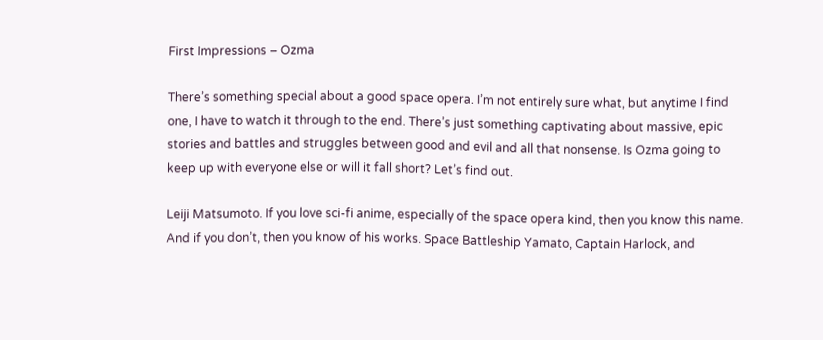First Impressions – Ozma

There’s something special about a good space opera. I’m not entirely sure what, but anytime I find one, I have to watch it through to the end. There’s just something captivating about massive, epic stories and battles and struggles between good and evil and all that nonsense. Is Ozma going to keep up with everyone else or will it fall short? Let’s find out.

Leiji Matsumoto. If you love sci-fi anime, especially of the space opera kind, then you know this name. And if you don’t, then you know of his works. Space Battleship Yamato, Captain Harlock, and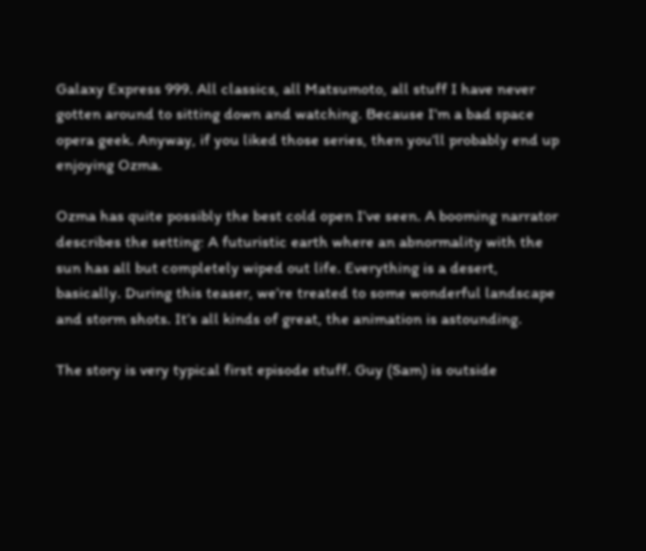Galaxy Express 999. All classics, all Matsumoto, all stuff I have never gotten around to sitting down and watching. Because I’m a bad space opera geek. Anyway, if you liked those series, then you’ll probably end up enjoying Ozma.

Ozma has quite possibly the best cold open I’ve seen. A booming narrator describes the setting: A futuristic earth where an abnormality with the sun has all but completely wiped out life. Everything is a desert, basically. During this teaser, we’re treated to some wonderful landscape and storm shots. It’s all kinds of great, the animation is astounding.

The story is very typical first episode stuff. Guy (Sam) is outside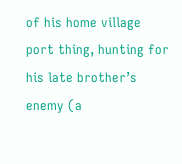of his home village port thing, hunting for his late brother’s enemy (a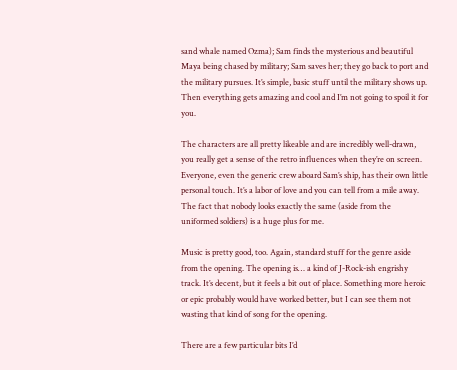sand whale named Ozma); Sam finds the mysterious and beautiful Maya being chased by military; Sam saves her; they go back to port and the military pursues. It’s simple, basic stuff until the military shows up. Then everything gets amazing and cool and I’m not going to spoil it for you.

The characters are all pretty likeable and are incredibly well-drawn, you really get a sense of the retro influences when they’re on screen. Everyone, even the generic crew aboard Sam’s ship, has their own little personal touch. It’s a labor of love and you can tell from a mile away. The fact that nobody looks exactly the same (aside from the uniformed soldiers) is a huge plus for me.

Music is pretty good, too. Again, standard stuff for the genre aside from the opening. The opening is… a kind of J-Rock-ish engrishy track. It’s decent, but it feels a bit out of place. Something more heroic or epic probably would have worked better, but I can see them not wasting that kind of song for the opening.

There are a few particular bits I’d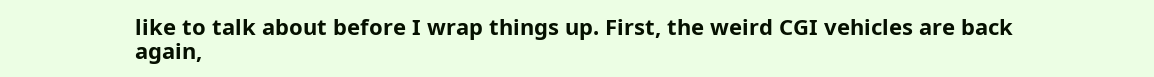like to talk about before I wrap things up. First, the weird CGI vehicles are back again,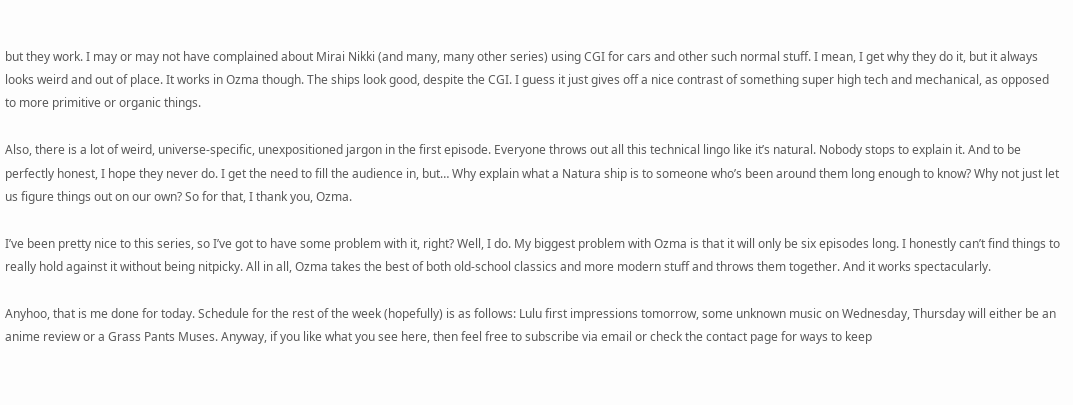but they work. I may or may not have complained about Mirai Nikki (and many, many other series) using CGI for cars and other such normal stuff. I mean, I get why they do it, but it always looks weird and out of place. It works in Ozma though. The ships look good, despite the CGI. I guess it just gives off a nice contrast of something super high tech and mechanical, as opposed to more primitive or organic things.

Also, there is a lot of weird, universe-specific, unexpositioned jargon in the first episode. Everyone throws out all this technical lingo like it’s natural. Nobody stops to explain it. And to be perfectly honest, I hope they never do. I get the need to fill the audience in, but… Why explain what a Natura ship is to someone who’s been around them long enough to know? Why not just let us figure things out on our own? So for that, I thank you, Ozma.

I’ve been pretty nice to this series, so I’ve got to have some problem with it, right? Well, I do. My biggest problem with Ozma is that it will only be six episodes long. I honestly can’t find things to really hold against it without being nitpicky. All in all, Ozma takes the best of both old-school classics and more modern stuff and throws them together. And it works spectacularly.

Anyhoo, that is me done for today. Schedule for the rest of the week (hopefully) is as follows: Lulu first impressions tomorrow, some unknown music on Wednesday, Thursday will either be an anime review or a Grass Pants Muses. Anyway, if you like what you see here, then feel free to subscribe via email or check the contact page for ways to keep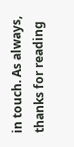in touch. As always, thanks for reading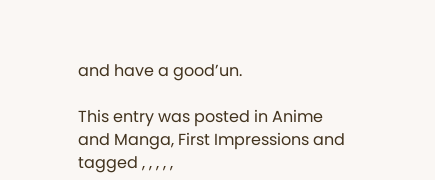and have a good’un.

This entry was posted in Anime and Manga, First Impressions and tagged , , , , ,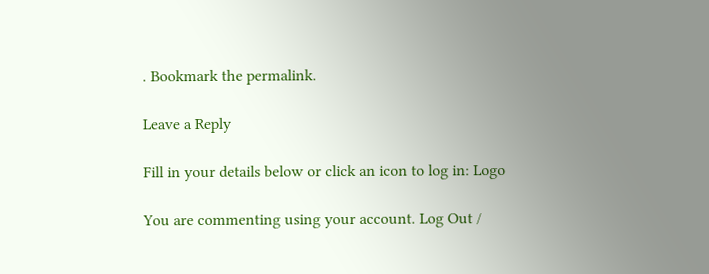. Bookmark the permalink.

Leave a Reply

Fill in your details below or click an icon to log in: Logo

You are commenting using your account. Log Out /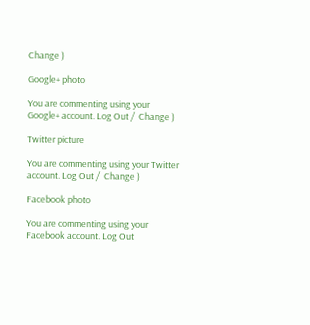Change )

Google+ photo

You are commenting using your Google+ account. Log Out /  Change )

Twitter picture

You are commenting using your Twitter account. Log Out /  Change )

Facebook photo

You are commenting using your Facebook account. Log Out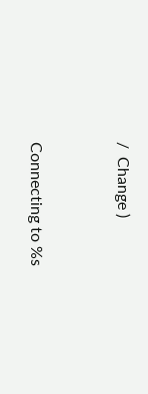/  Change )


Connecting to %s